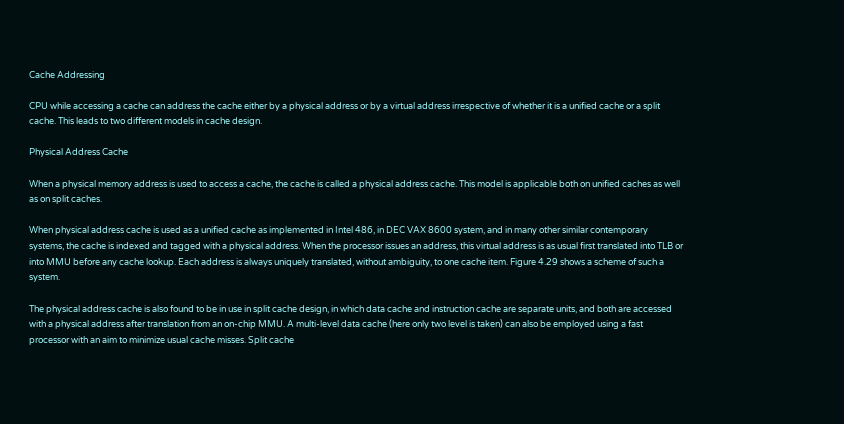Cache Addressing

CPU while accessing a cache can address the cache either by a physical address or by a virtual address irrespective of whether it is a unified cache or a split cache. This leads to two different models in cache design.

Physical Address Cache

When a physical memory address is used to access a cache, the cache is called a physical address cache. This model is applicable both on unified caches as well as on split caches.

When physical address cache is used as a unified cache as implemented in Intel 486, in DEC VAX 8600 system, and in many other similar contemporary systems, the cache is indexed and tagged with a physical address. When the processor issues an address, this virtual address is as usual first translated into TLB or into MMU before any cache lookup. Each address is always uniquely translated, without ambiguity, to one cache item. Figure 4.29 shows a scheme of such a system.

The physical address cache is also found to be in use in split cache design, in which data cache and instruction cache are separate units, and both are accessed with a physical address after translation from an on-chip MMU. A multi-level data cache (here only two level is taken) can also be employed using a fast processor with an aim to minimize usual cache misses. Split cache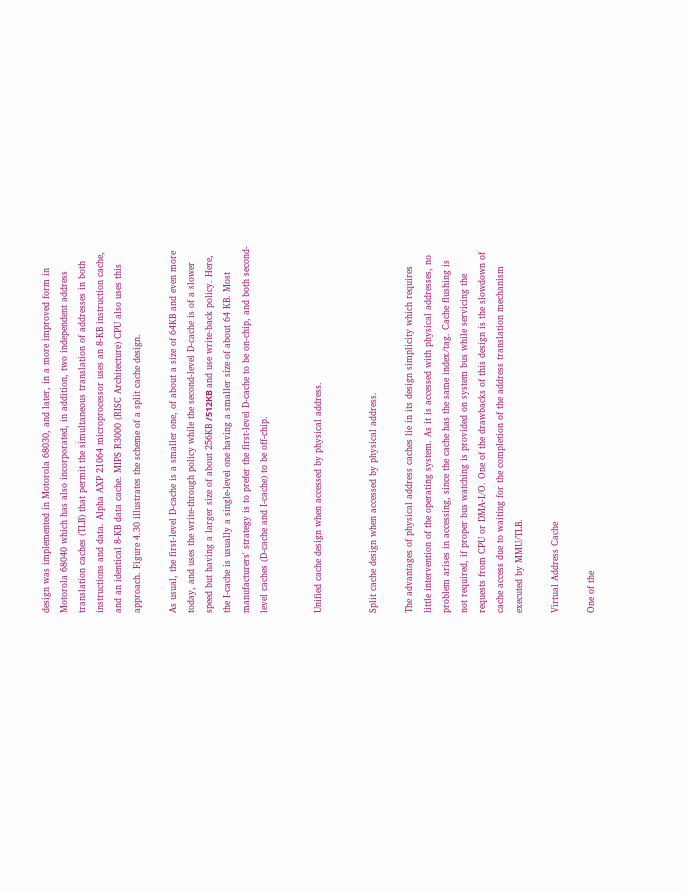design was implemented in Motorola 68030, and later, in a more improved form in Motorola 68040 which has also incorporated, in addition, two independent address translation caches (TLB) that permit the simultaneous translation of addresses in both instructions and data. Alpha AXP 21064 microprocessor uses an 8-KB instruction cache, and an identical 8-KB data cache. MIPS R3000 (RISC Architecture) CPU also uses this approach. Figure 4.30 illustrates the scheme of a split cache design.

As usual, the first-level D-cache is a smaller one, of about a size of 64KB and even more today, and uses the write-through policy while the second-level D-cache is of a slower speed but having a larger size of about 256KB /512КВ and use write-back policy. Here, the I-cache is usually a single-level one having a smaller size of about 64 KB. Most manufacturers' strategy is to prefer the first-level D-cache to be on-chip, and both second-level caches (D-cache and I-cache) to be off-chip.


Unified cache design when accessed by physical address.


Split cache design when accessed by physical address.

The advantages of physical address caches lie in its design simplicity which requires little intervention of the operating system. As it is accessed with physical addresses, no problem arises in accessing, since the cache has the same index/tag. Cache flushing is not required, if proper bus watching is provided on system bus while servicing the requests from CPU or DMA-I/O. One of the drawbacks of this design is the slowdown of cache access due to waiting for the completion of the address translation mechanism executed by MMU/TLB.

Virtual Address Cache

One of the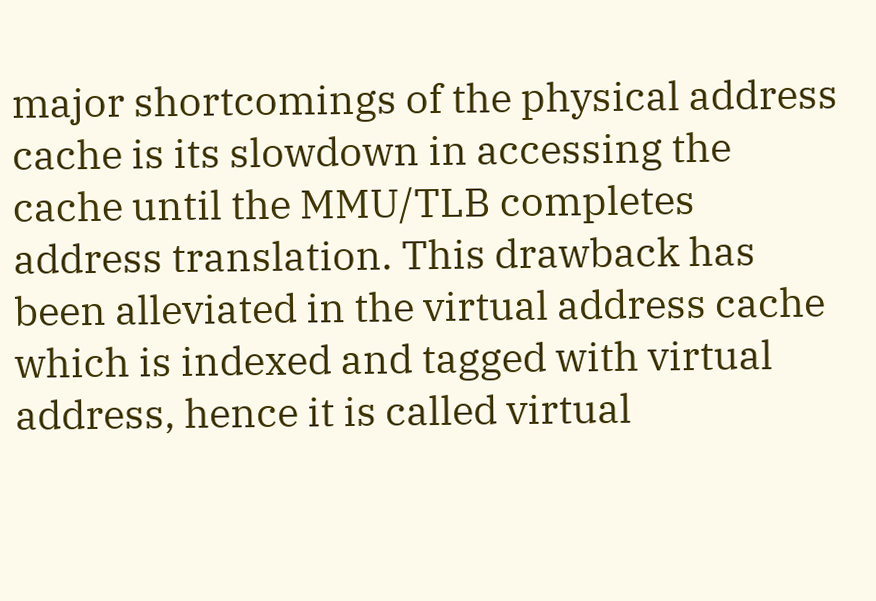major shortcomings of the physical address cache is its slowdown in accessing the cache until the MMU/TLB completes address translation. This drawback has been alleviated in the virtual address cache which is indexed and tagged with virtual address, hence it is called virtual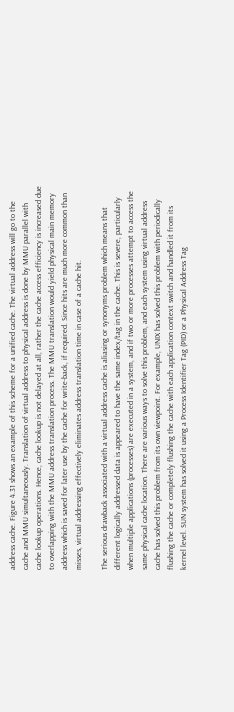address cache. Figure 4.31 shows an example of this scheme for a unified cache. The virtual address will go to the cache and MMU simultaneously. Translation of virtual address to physical address is done by MMU parallel with cache lookup operations. Hence, cache lookup is not delayed at all, rather the cache access efficiency is increased due to overlapping with the MMU address translation process. The MMU translation would yield physical main memory address which is saved for later use by the cache for write-back, if required. Since hits are much more common than misses, virtual addressing effectively eliminates address translation time in case of a cache hit.

The serious drawback associated with a virtual address cache is aliasing or synonyms problem which means that different logically addressed data is appeared to have the same index/tag in the cache. This is severe, particularly when multiple applications (processes) are executed in a system, and if two or more processes attempt to access the same physical cache location. There are various ways to solve this problem, and each system using virtual address cache has solved this problem from its own viewpoint. For example, UNIX has solved this problem with periodically flushing the cache or completely flushing the cache with each application context switch and handled it from its kernel level. SUN system has solved it using a Process Identifier Tag (PID) or a Physical Address Tag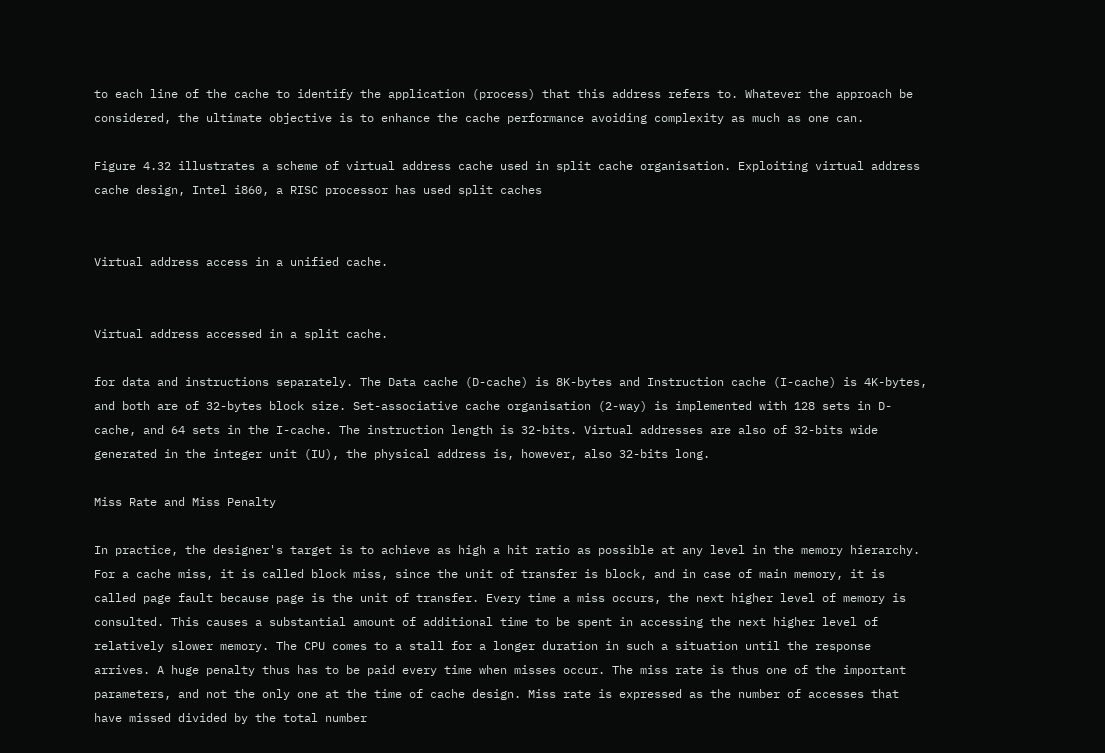to each line of the cache to identify the application (process) that this address refers to. Whatever the approach be considered, the ultimate objective is to enhance the cache performance avoiding complexity as much as one can.

Figure 4.32 illustrates a scheme of virtual address cache used in split cache organisation. Exploiting virtual address cache design, Intel i860, a RISC processor has used split caches


Virtual address access in a unified cache.


Virtual address accessed in a split cache.

for data and instructions separately. The Data cache (D-cache) is 8K-bytes and Instruction cache (I-cache) is 4K-bytes, and both are of 32-bytes block size. Set-associative cache organisation (2-way) is implemented with 128 sets in D-cache, and 64 sets in the I-cache. The instruction length is 32-bits. Virtual addresses are also of 32-bits wide generated in the integer unit (IU), the physical address is, however, also 32-bits long.

Miss Rate and Miss Penalty

In practice, the designer's target is to achieve as high a hit ratio as possible at any level in the memory hierarchy. For a cache miss, it is called block miss, since the unit of transfer is block, and in case of main memory, it is called page fault because page is the unit of transfer. Every time a miss occurs, the next higher level of memory is consulted. This causes a substantial amount of additional time to be spent in accessing the next higher level of relatively slower memory. The CPU comes to a stall for a longer duration in such a situation until the response arrives. A huge penalty thus has to be paid every time when misses occur. The miss rate is thus one of the important parameters, and not the only one at the time of cache design. Miss rate is expressed as the number of accesses that have missed divided by the total number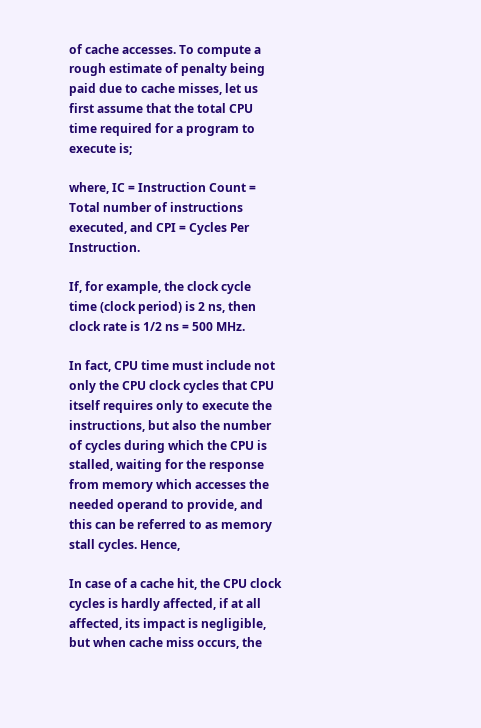of cache accesses. To compute a rough estimate of penalty being paid due to cache misses, let us first assume that the total CPU time required for a program to execute is;

where, IC = Instruction Count = Total number of instructions executed, and CPI = Cycles Per Instruction.

If, for example, the clock cycle time (clock period) is 2 ns, then clock rate is 1/2 ns = 500 MHz.

In fact, CPU time must include not only the CPU clock cycles that CPU itself requires only to execute the instructions, but also the number of cycles during which the CPU is stalled, waiting for the response from memory which accesses the needed operand to provide, and this can be referred to as memory stall cycles. Hence,

In case of a cache hit, the CPU clock cycles is hardly affected, if at all affected, its impact is negligible, but when cache miss occurs, the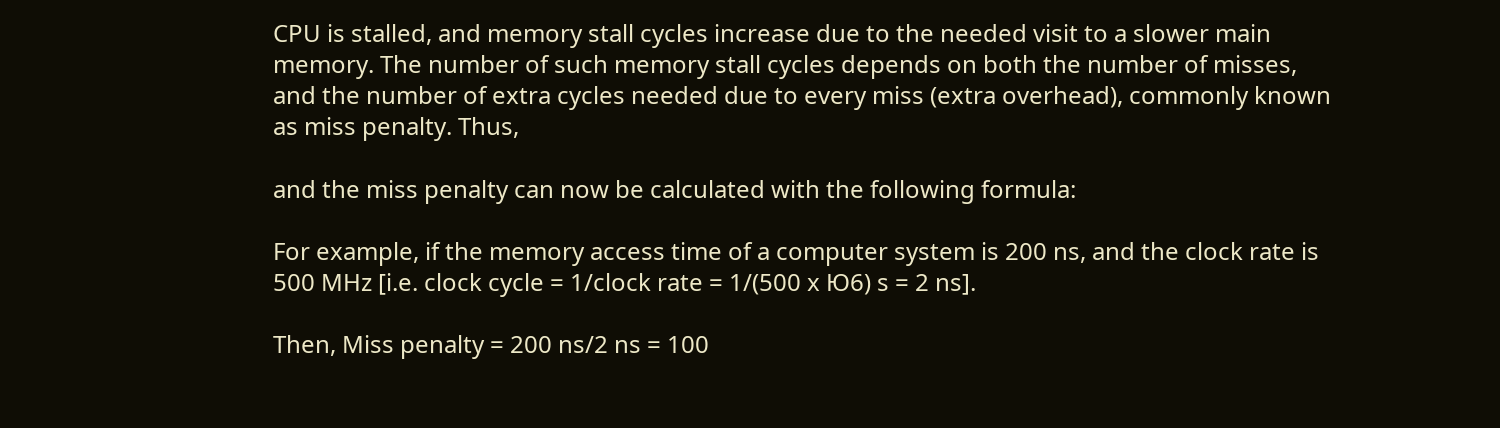CPU is stalled, and memory stall cycles increase due to the needed visit to a slower main memory. The number of such memory stall cycles depends on both the number of misses, and the number of extra cycles needed due to every miss (extra overhead), commonly known as miss penalty. Thus,

and the miss penalty can now be calculated with the following formula:

For example, if the memory access time of a computer system is 200 ns, and the clock rate is 500 MHz [i.e. clock cycle = 1/clock rate = 1/(500 x Ю6) s = 2 ns].

Then, Miss penalty = 200 ns/2 ns = 100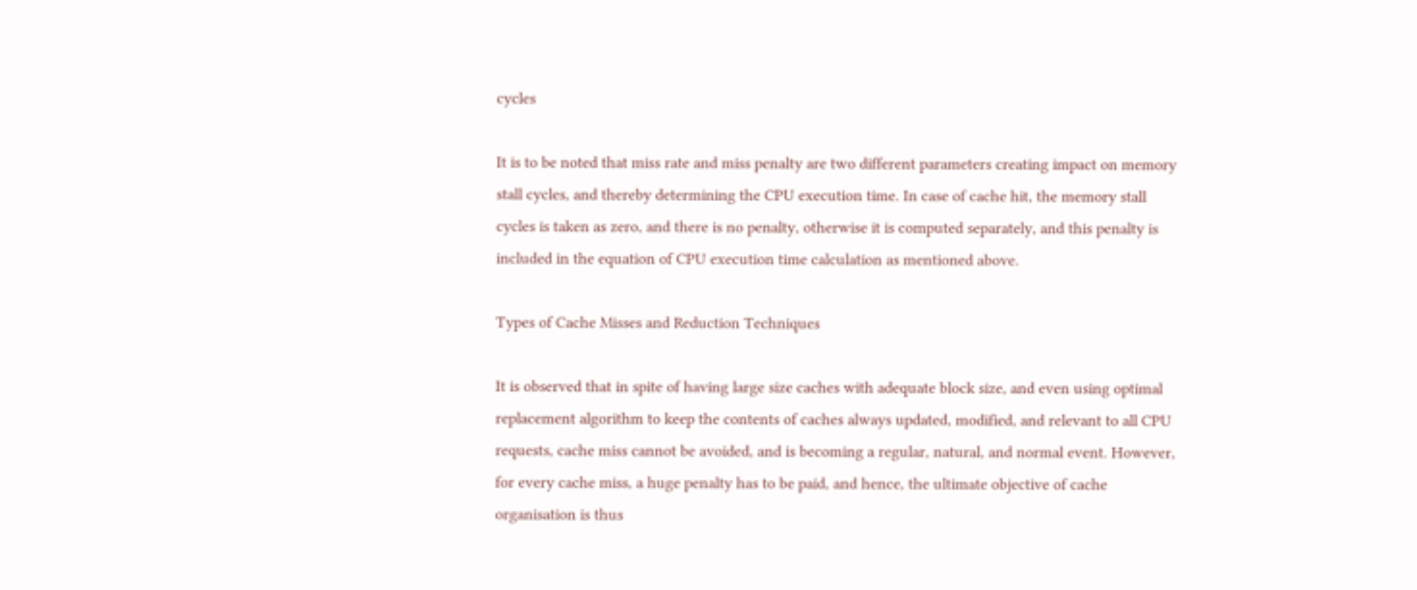cycles

It is to be noted that miss rate and miss penalty are two different parameters creating impact on memory stall cycles, and thereby determining the CPU execution time. In case of cache hit, the memory stall cycles is taken as zero, and there is no penalty, otherwise it is computed separately, and this penalty is included in the equation of CPU execution time calculation as mentioned above.

Types of Cache Misses and Reduction Techniques

It is observed that in spite of having large size caches with adequate block size, and even using optimal replacement algorithm to keep the contents of caches always updated, modified, and relevant to all CPU requests, cache miss cannot be avoided, and is becoming a regular, natural, and normal event. However, for every cache miss, a huge penalty has to be paid, and hence, the ultimate objective of cache organisation is thus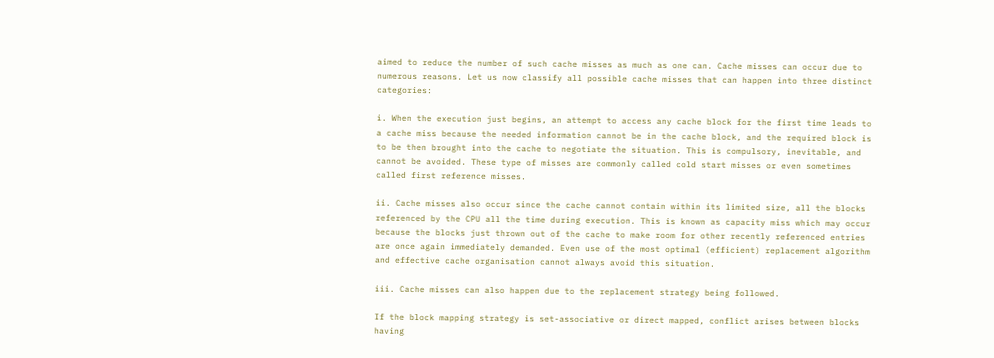aimed to reduce the number of such cache misses as much as one can. Cache misses can occur due to numerous reasons. Let us now classify all possible cache misses that can happen into three distinct categories:

i. When the execution just begins, an attempt to access any cache block for the first time leads to a cache miss because the needed information cannot be in the cache block, and the required block is to be then brought into the cache to negotiate the situation. This is compulsory, inevitable, and cannot be avoided. These type of misses are commonly called cold start misses or even sometimes called first reference misses.

ii. Cache misses also occur since the cache cannot contain within its limited size, all the blocks referenced by the CPU all the time during execution. This is known as capacity miss which may occur because the blocks just thrown out of the cache to make room for other recently referenced entries are once again immediately demanded. Even use of the most optimal (efficient) replacement algorithm and effective cache organisation cannot always avoid this situation.

iii. Cache misses can also happen due to the replacement strategy being followed.

If the block mapping strategy is set-associative or direct mapped, conflict arises between blocks having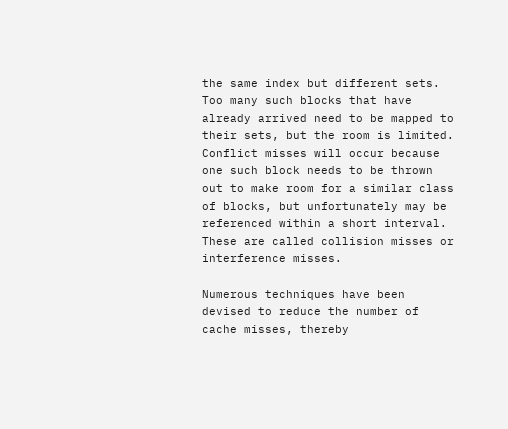the same index but different sets. Too many such blocks that have already arrived need to be mapped to their sets, but the room is limited. Conflict misses will occur because one such block needs to be thrown out to make room for a similar class of blocks, but unfortunately may be referenced within a short interval. These are called collision misses or interference misses.

Numerous techniques have been devised to reduce the number of cache misses, thereby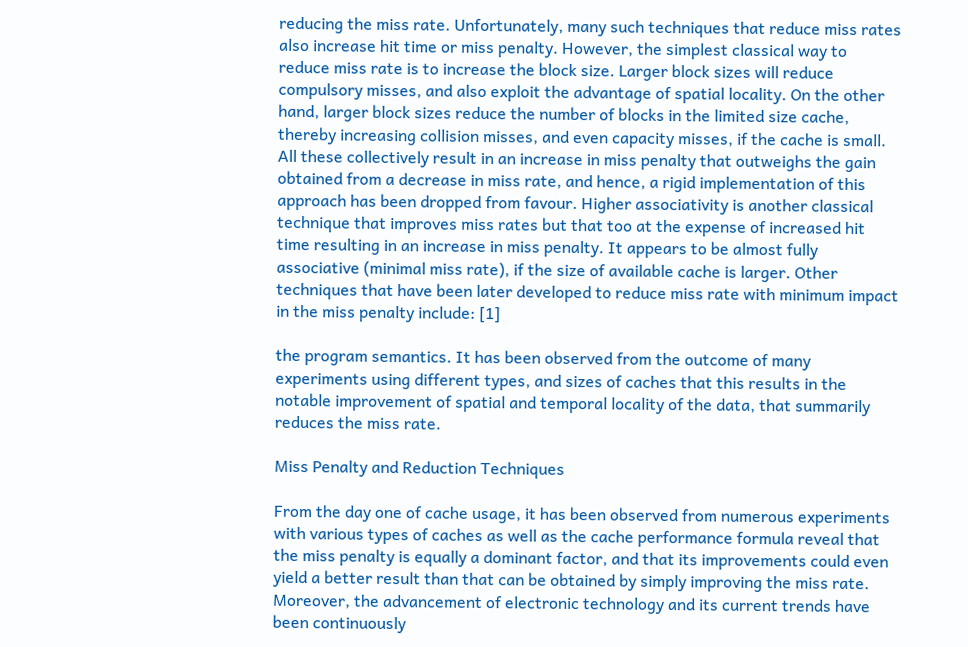reducing the miss rate. Unfortunately, many such techniques that reduce miss rates also increase hit time or miss penalty. However, the simplest classical way to reduce miss rate is to increase the block size. Larger block sizes will reduce compulsory misses, and also exploit the advantage of spatial locality. On the other hand, larger block sizes reduce the number of blocks in the limited size cache, thereby increasing collision misses, and even capacity misses, if the cache is small. All these collectively result in an increase in miss penalty that outweighs the gain obtained from a decrease in miss rate, and hence, a rigid implementation of this approach has been dropped from favour. Higher associativity is another classical technique that improves miss rates but that too at the expense of increased hit time resulting in an increase in miss penalty. It appears to be almost fully associative (minimal miss rate), if the size of available cache is larger. Other techniques that have been later developed to reduce miss rate with minimum impact in the miss penalty include: [1]

the program semantics. It has been observed from the outcome of many experiments using different types, and sizes of caches that this results in the notable improvement of spatial and temporal locality of the data, that summarily reduces the miss rate.

Miss Penalty and Reduction Techniques

From the day one of cache usage, it has been observed from numerous experiments with various types of caches as well as the cache performance formula reveal that the miss penalty is equally a dominant factor, and that its improvements could even yield a better result than that can be obtained by simply improving the miss rate. Moreover, the advancement of electronic technology and its current trends have been continuously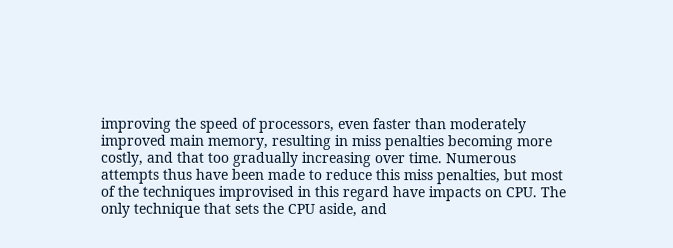improving the speed of processors, even faster than moderately improved main memory, resulting in miss penalties becoming more costly, and that too gradually increasing over time. Numerous attempts thus have been made to reduce this miss penalties, but most of the techniques improvised in this regard have impacts on CPU. The only technique that sets the CPU aside, and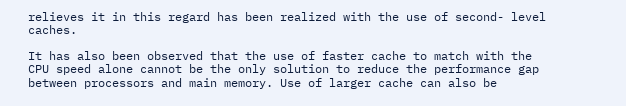relieves it in this regard has been realized with the use of second- level caches.

It has also been observed that the use of faster cache to match with the CPU speed alone cannot be the only solution to reduce the performance gap between processors and main memory. Use of larger cache can also be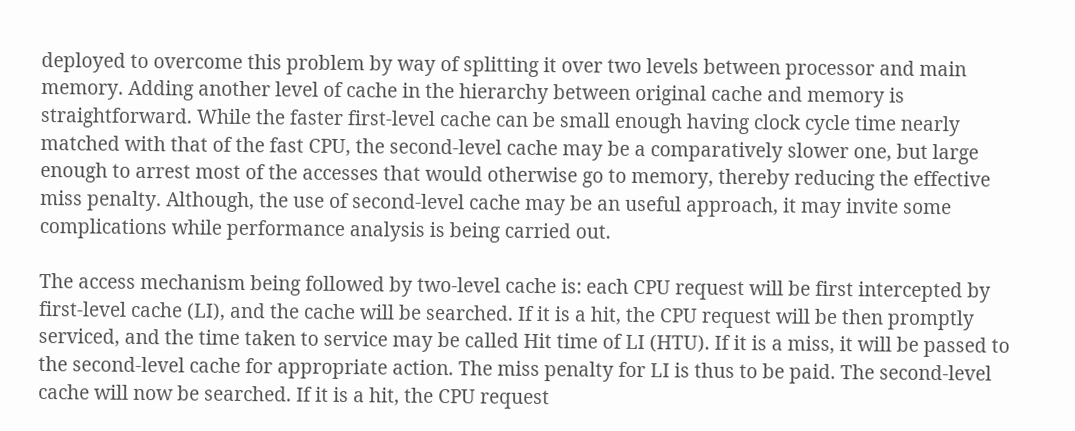deployed to overcome this problem by way of splitting it over two levels between processor and main memory. Adding another level of cache in the hierarchy between original cache and memory is straightforward. While the faster first-level cache can be small enough having clock cycle time nearly matched with that of the fast CPU, the second-level cache may be a comparatively slower one, but large enough to arrest most of the accesses that would otherwise go to memory, thereby reducing the effective miss penalty. Although, the use of second-level cache may be an useful approach, it may invite some complications while performance analysis is being carried out.

The access mechanism being followed by two-level cache is: each CPU request will be first intercepted by first-level cache (LI), and the cache will be searched. If it is a hit, the CPU request will be then promptly serviced, and the time taken to service may be called Hit time of LI (HTU). If it is a miss, it will be passed to the second-level cache for appropriate action. The miss penalty for LI is thus to be paid. The second-level cache will now be searched. If it is a hit, the CPU request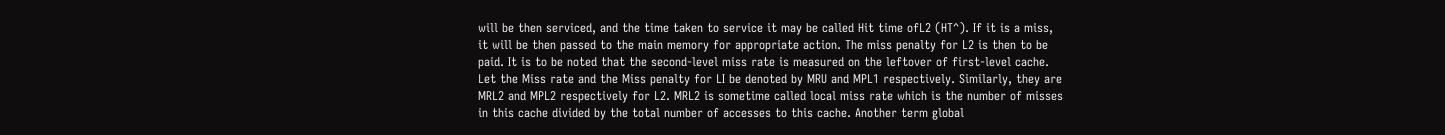will be then serviced, and the time taken to service it may be called Hit time ofL2 (HT^). If it is a miss, it will be then passed to the main memory for appropriate action. The miss penalty for L2 is then to be paid. It is to be noted that the second-level miss rate is measured on the leftover of first-level cache. Let the Miss rate and the Miss penalty for LI be denoted by MRU and MPL1 respectively. Similarly, they are MRL2 and MPL2 respectively for L2. MRL2 is sometime called local miss rate which is the number of misses in this cache divided by the total number of accesses to this cache. Another term global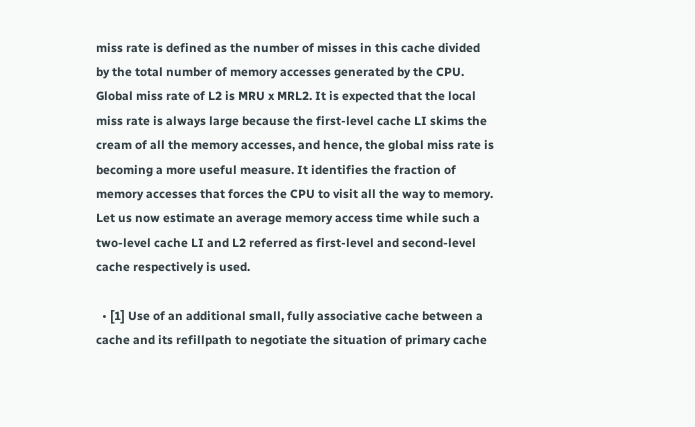miss rate is defined as the number of misses in this cache divided by the total number of memory accesses generated by the CPU. Global miss rate of L2 is MRU x MRL2. It is expected that the local miss rate is always large because the first-level cache LI skims the cream of all the memory accesses, and hence, the global miss rate is becoming a more useful measure. It identifies the fraction of memory accesses that forces the CPU to visit all the way to memory. Let us now estimate an average memory access time while such a two-level cache LI and L2 referred as first-level and second-level cache respectively is used.

  • [1] Use of an additional small, fully associative cache between a cache and its refillpath to negotiate the situation of primary cache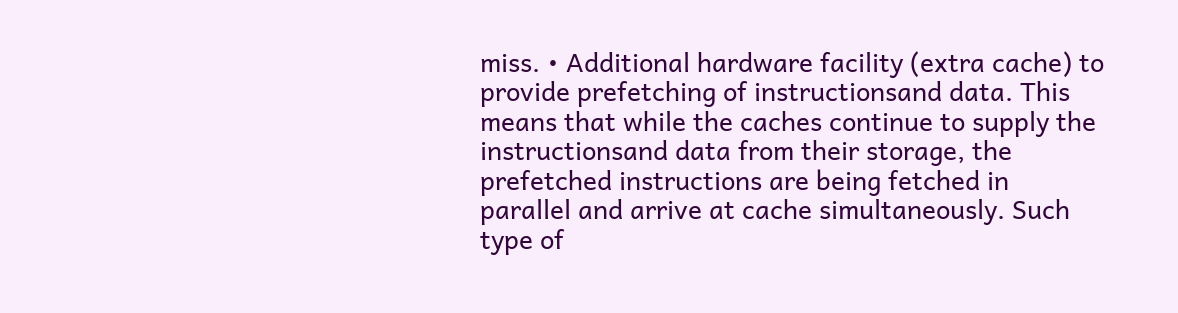miss. • Additional hardware facility (extra cache) to provide prefetching of instructionsand data. This means that while the caches continue to supply the instructionsand data from their storage, the prefetched instructions are being fetched in parallel and arrive at cache simultaneously. Such type of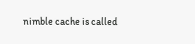nimble cache is called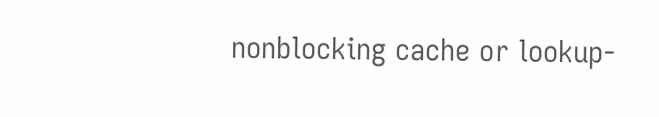nonblocking cache or lookup-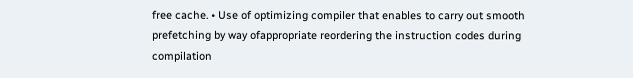free cache. • Use of optimizing compiler that enables to carry out smooth prefetching by way ofappropriate reordering the instruction codes during compilation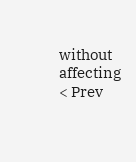without affecting
< Prev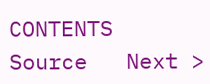CONTENTS   Source   Next >